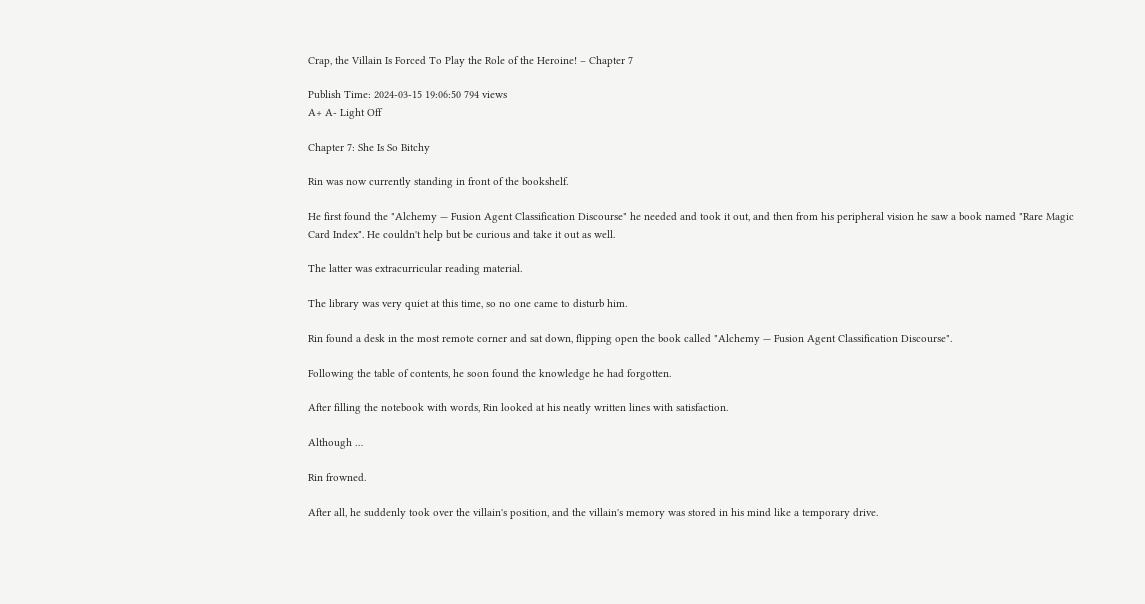Crap, the Villain Is Forced To Play the Role of the Heroine! – Chapter 7

Publish Time: 2024-03-15 19:06:50 794 views
A+ A- Light Off

Chapter 7: She Is So Bitchy

Rin was now currently standing in front of the bookshelf.

He first found the "Alchemy — Fusion Agent Classification Discourse" he needed and took it out, and then from his peripheral vision he saw a book named "Rare Magic Card Index". He couldn't help but be curious and take it out as well.

The latter was extracurricular reading material.

The library was very quiet at this time, so no one came to disturb him.

Rin found a desk in the most remote corner and sat down, flipping open the book called "Alchemy — Fusion Agent Classification Discourse".

Following the table of contents, he soon found the knowledge he had forgotten.

After filling the notebook with words, Rin looked at his neatly written lines with satisfaction.

Although …

Rin frowned.

After all, he suddenly took over the villain's position, and the villain's memory was stored in his mind like a temporary drive.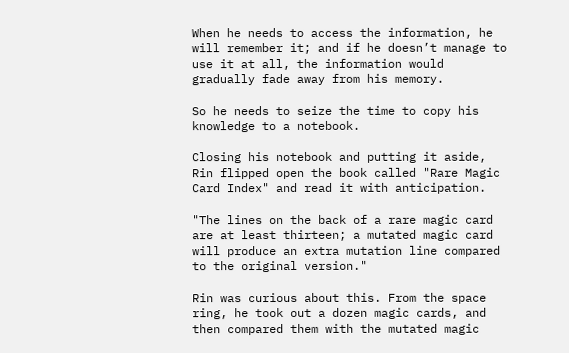When he needs to access the information, he will remember it; and if he doesn’t manage to use it at all, the information would gradually fade away from his memory.

So he needs to seize the time to copy his knowledge to a notebook.

Closing his notebook and putting it aside, Rin flipped open the book called "Rare Magic Card Index" and read it with anticipation.

"The lines on the back of a rare magic card are at least thirteen; a mutated magic card will produce an extra mutation line compared to the original version."

Rin was curious about this. From the space ring, he took out a dozen magic cards, and then compared them with the mutated magic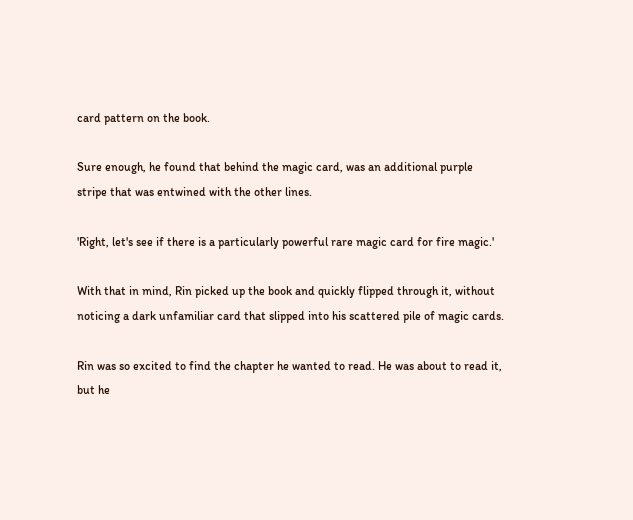card pattern on the book.

Sure enough, he found that behind the magic card, was an additional purple stripe that was entwined with the other lines.

'Right, let's see if there is a particularly powerful rare magic card for fire magic.'

With that in mind, Rin picked up the book and quickly flipped through it, without noticing a dark unfamiliar card that slipped into his scattered pile of magic cards.

Rin was so excited to find the chapter he wanted to read. He was about to read it, but he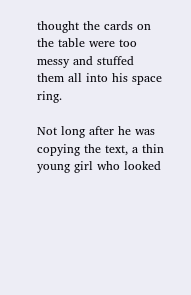thought the cards on the table were too messy and stuffed them all into his space ring.

Not long after he was copying the text, a thin young girl who looked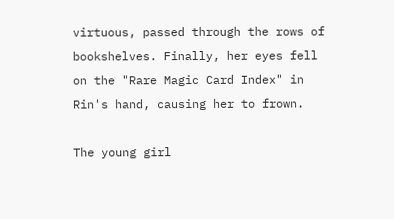virtuous, passed through the rows of bookshelves. Finally, her eyes fell on the "Rare Magic Card Index" in Rin's hand, causing her to frown.

The young girl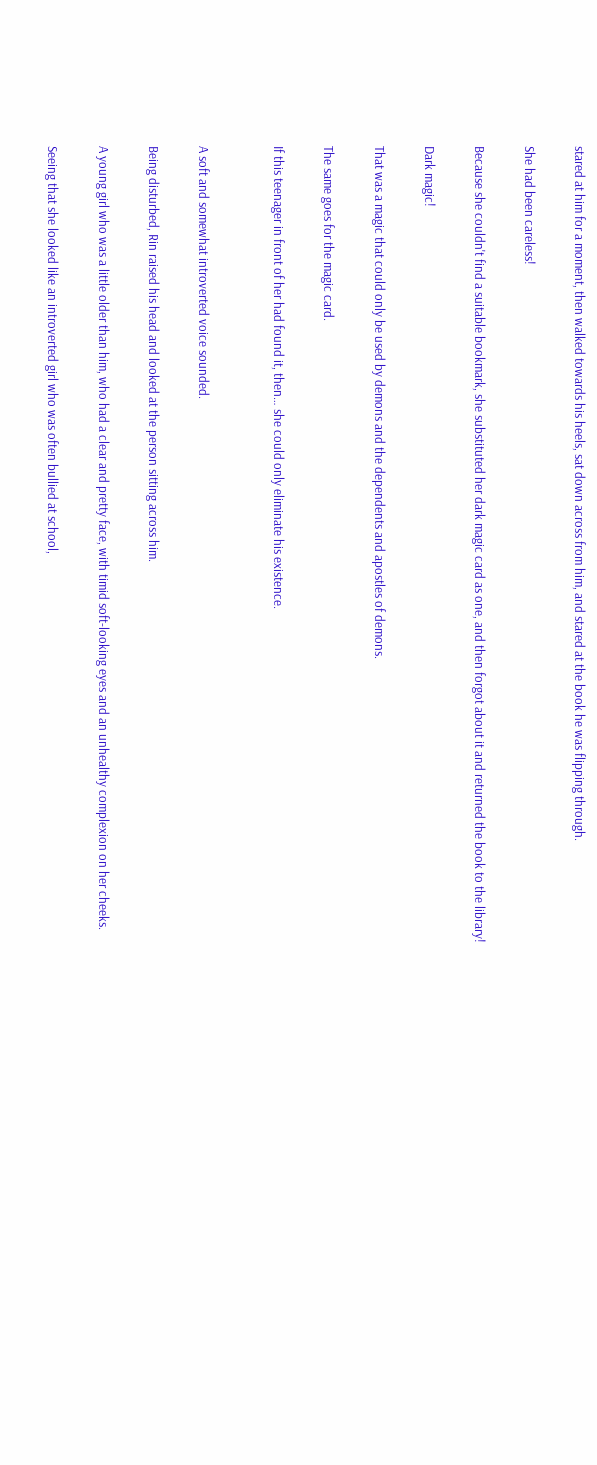stared at him for a moment, then walked towards his heels, sat down across from him, and stared at the book he was flipping through.

She had been careless!

Because she couldn't find a suitable bookmark, she substituted her dark magic card as one, and then forgot about it and returned the book to the library!

Dark magic!

That was a magic that could only be used by demons and the dependents and apostles of demons.

The same goes for the magic card.

If this teenager in front of her had found it, then… she could only eliminate his existence.


A soft and somewhat introverted voice sounded.

Being disturbed, Rin raised his head and looked at the person sitting across him.

A young girl who was a little older than him, who had a clear and pretty face, with timid soft-looking eyes and an unhealthy complexion on her cheeks.

Seeing that she looked like an introverted girl who was often bullied at school,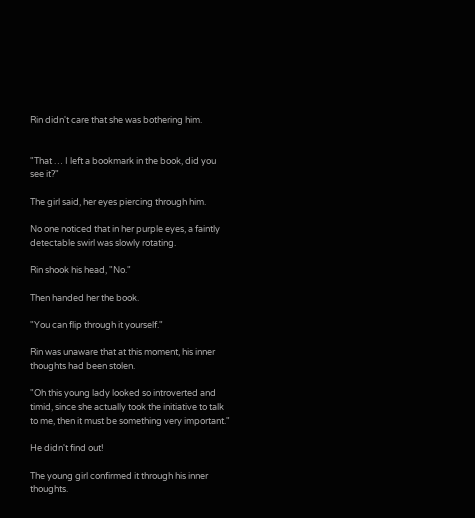Rin didn't care that she was bothering him.


"That … I left a bookmark in the book, did you see it?"

The girl said, her eyes piercing through him.

No one noticed that in her purple eyes, a faintly detectable swirl was slowly rotating.

Rin shook his head, "No."

Then handed her the book.

"You can flip through it yourself."

Rin was unaware that at this moment, his inner thoughts had been stolen.

"Oh this young lady looked so introverted and timid, since she actually took the initiative to talk to me, then it must be something very important."

He didn't find out!

The young girl confirmed it through his inner thoughts.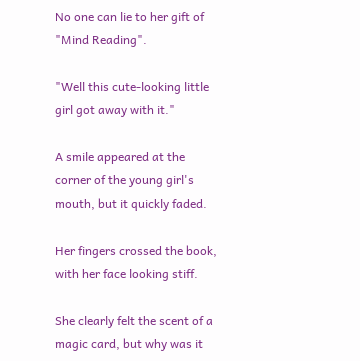No one can lie to her gift of "Mind Reading".

"Well this cute-looking little girl got away with it."

A smile appeared at the corner of the young girl's mouth, but it quickly faded.

Her fingers crossed the book, with her face looking stiff.

She clearly felt the scent of a magic card, but why was it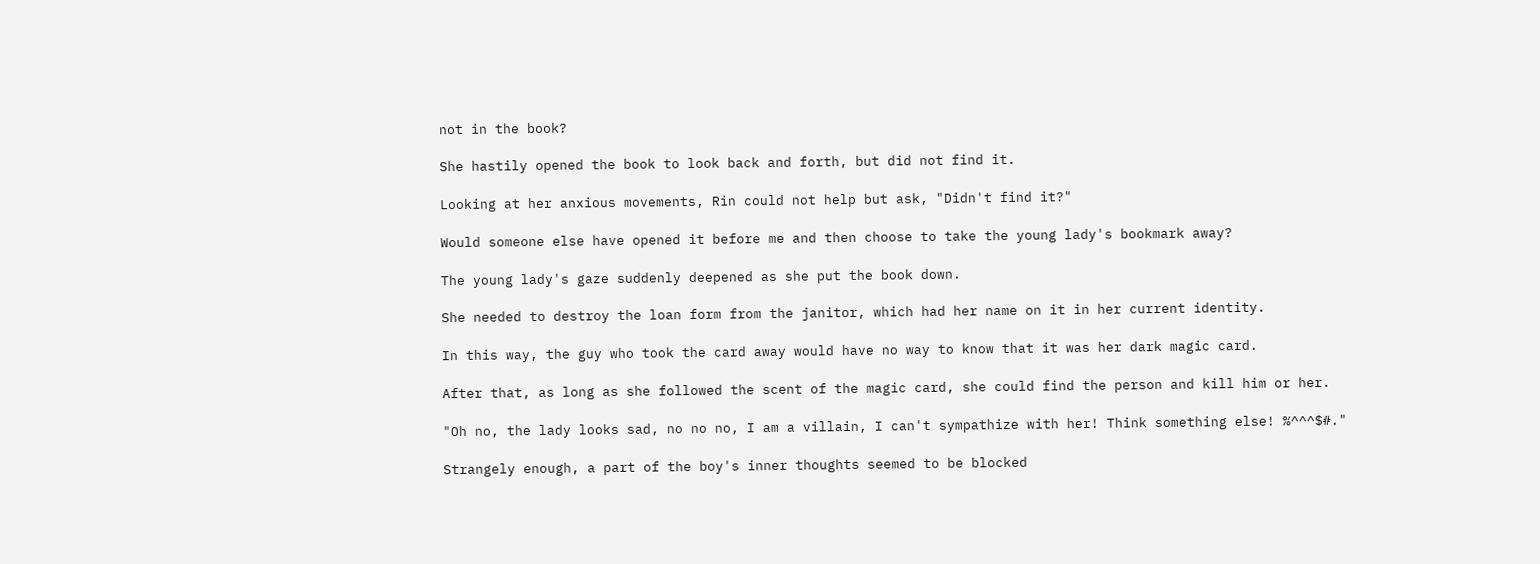not in the book?

She hastily opened the book to look back and forth, but did not find it.

Looking at her anxious movements, Rin could not help but ask, "Didn't find it?"

Would someone else have opened it before me and then choose to take the young lady's bookmark away?

The young lady's gaze suddenly deepened as she put the book down.

She needed to destroy the loan form from the janitor, which had her name on it in her current identity.

In this way, the guy who took the card away would have no way to know that it was her dark magic card.

After that, as long as she followed the scent of the magic card, she could find the person and kill him or her.

"Oh no, the lady looks sad, no no no, I am a villain, I can't sympathize with her! Think something else! %^^^$#."

Strangely enough, a part of the boy's inner thoughts seemed to be blocked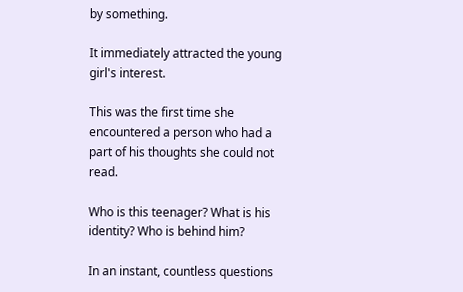by something.

It immediately attracted the young girl's interest.

This was the first time she encountered a person who had a part of his thoughts she could not read.

Who is this teenager? What is his identity? Who is behind him?

In an instant, countless questions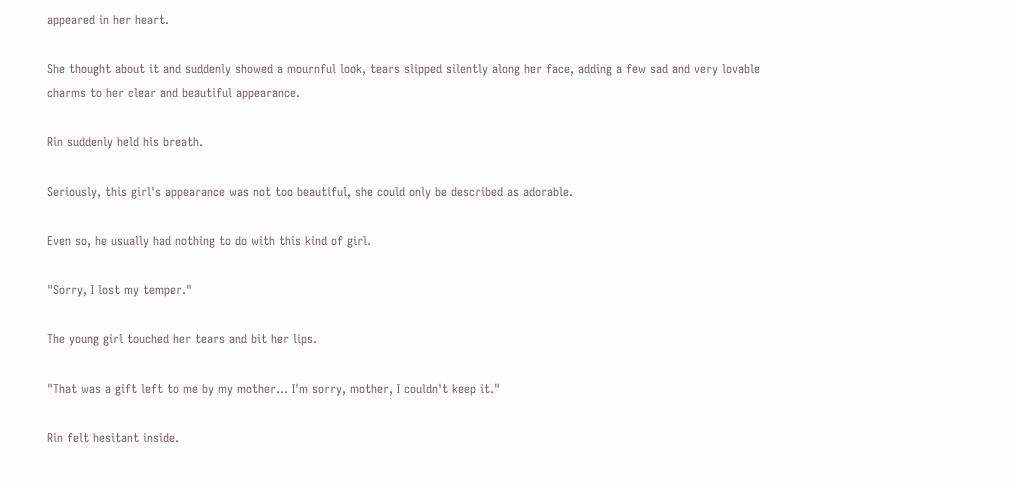appeared in her heart.

She thought about it and suddenly showed a mournful look, tears slipped silently along her face, adding a few sad and very lovable charms to her clear and beautiful appearance.

Rin suddenly held his breath.

Seriously, this girl's appearance was not too beautiful, she could only be described as adorable.

Even so, he usually had nothing to do with this kind of girl.

"Sorry, I lost my temper."

The young girl touched her tears and bit her lips.

"That was a gift left to me by my mother… I'm sorry, mother, I couldn't keep it."

Rin felt hesitant inside.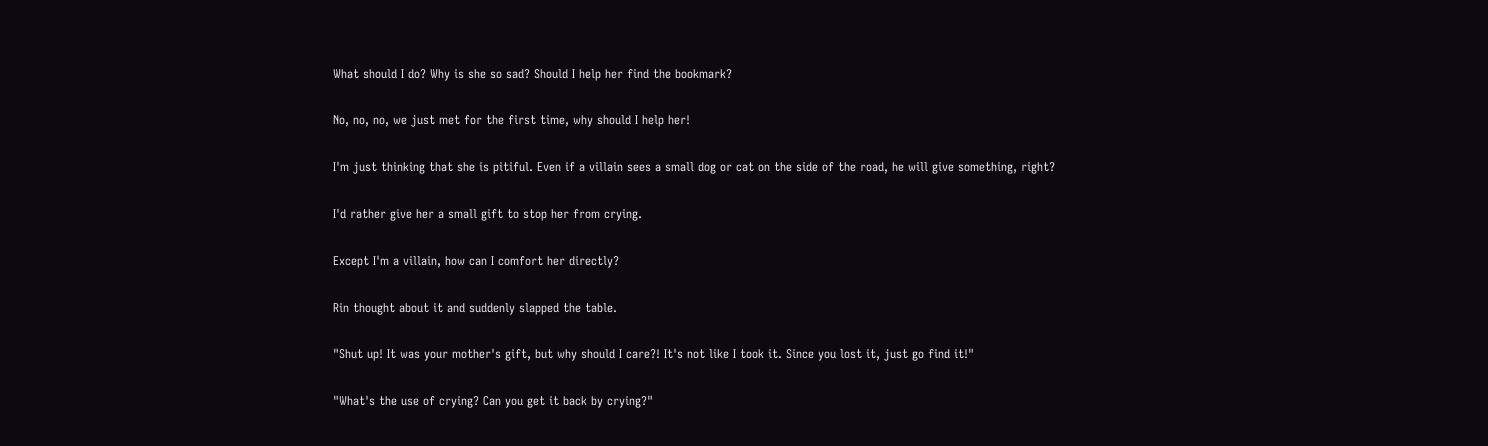What should I do? Why is she so sad? Should I help her find the bookmark?

No, no, no, we just met for the first time, why should I help her!

I'm just thinking that she is pitiful. Even if a villain sees a small dog or cat on the side of the road, he will give something, right?

I'd rather give her a small gift to stop her from crying.

Except I'm a villain, how can I comfort her directly?

Rin thought about it and suddenly slapped the table.

"Shut up! It was your mother's gift, but why should I care?! It's not like I took it. Since you lost it, just go find it!"

"What's the use of crying? Can you get it back by crying?"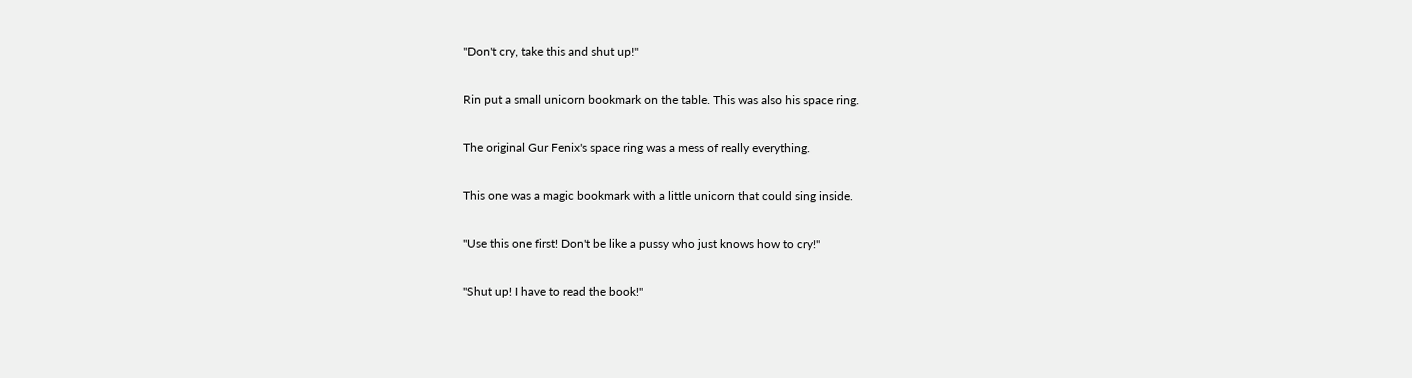"Don't cry, take this and shut up!"

Rin put a small unicorn bookmark on the table. This was also his space ring.

The original Gur Fenix's space ring was a mess of really everything.

This one was a magic bookmark with a little unicorn that could sing inside.

"Use this one first! Don't be like a pussy who just knows how to cry!"

"Shut up! I have to read the book!"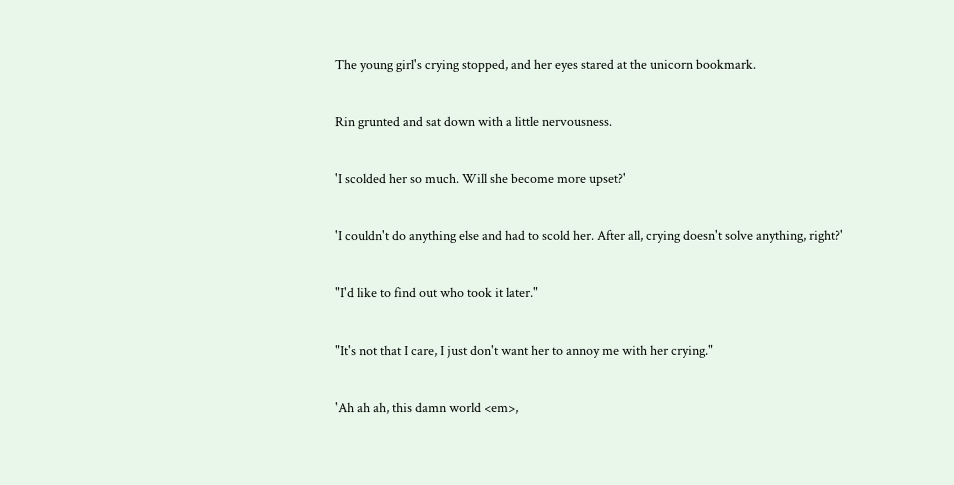The young girl's crying stopped, and her eyes stared at the unicorn bookmark.

Rin grunted and sat down with a little nervousness.

'I scolded her so much. Will she become more upset?'

'I couldn't do anything else and had to scold her. After all, crying doesn't solve anything, right?'

"I'd like to find out who took it later."

"It's not that I care, I just don't want her to annoy me with her crying."

'Ah ah ah, this damn world <em>,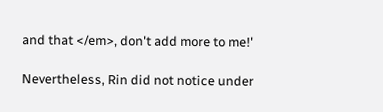and that </em>, don't add more to me!'

Nevertheless, Rin did not notice under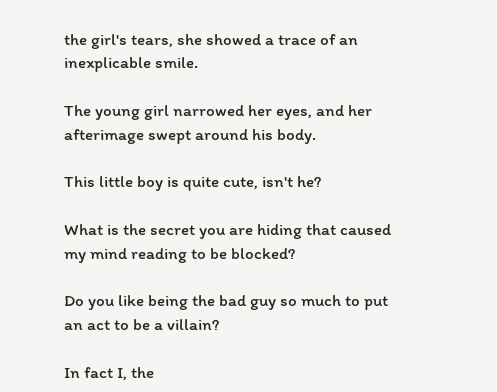the girl's tears, she showed a trace of an inexplicable smile.

The young girl narrowed her eyes, and her afterimage swept around his body.

This little boy is quite cute, isn't he?

What is the secret you are hiding that caused my mind reading to be blocked?

Do you like being the bad guy so much to put an act to be a villain?

In fact I, the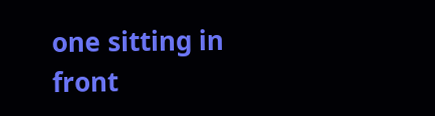one sitting in front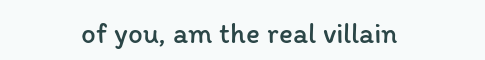of you, am the real villain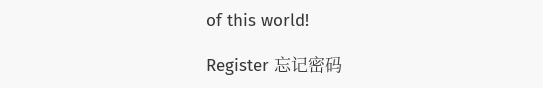of this world!

Register 忘记密码